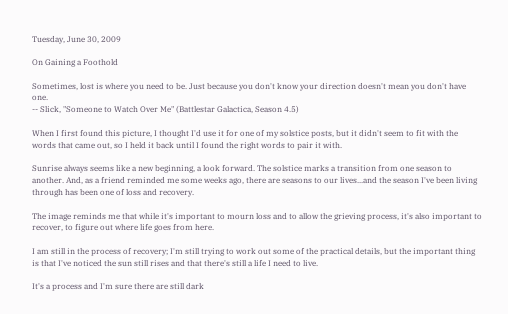Tuesday, June 30, 2009

On Gaining a Foothold

Sometimes, lost is where you need to be. Just because you don't know your direction doesn't mean you don't have one.
-- Slick, "Someone to Watch Over Me" (Battlestar Galactica, Season 4.5)

When I first found this picture, I thought I'd use it for one of my solstice posts, but it didn't seem to fit with the words that came out, so I held it back until I found the right words to pair it with.

Sunrise always seems like a new beginning, a look forward. The solstice marks a transition from one season to another. And, as a friend reminded me some weeks ago, there are seasons to our lives...and the season I've been living through has been one of loss and recovery.

The image reminds me that while it's important to mourn loss and to allow the grieving process, it's also important to recover, to figure out where life goes from here.

I am still in the process of recovery; I'm still trying to work out some of the practical details, but the important thing is that I've noticed the sun still rises and that there's still a life I need to live.

It's a process and I'm sure there are still dark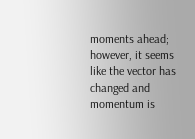moments ahead; however, it seems like the vector has changed and momentum is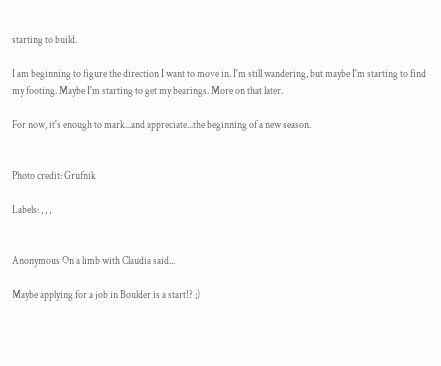starting to build.

I am beginning to figure the direction I want to move in. I'm still wandering, but maybe I'm starting to find my footing. Maybe I'm starting to get my bearings. More on that later.

For now, it's enough to mark...and appreciate...the beginning of a new season.


Photo credit: Grufnik

Labels: , , ,


Anonymous On a limb with Claudia said...

Maybe applying for a job in Boulder is a start!? ;)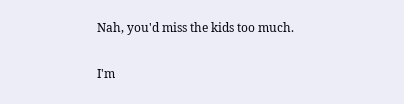Nah, you'd miss the kids too much.

I'm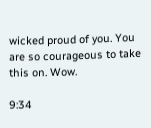wicked proud of you. You are so courageous to take this on. Wow.

9:34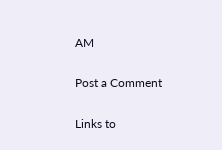AM

Post a Comment

Links to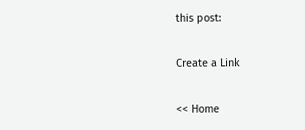this post:

Create a Link

<< Home